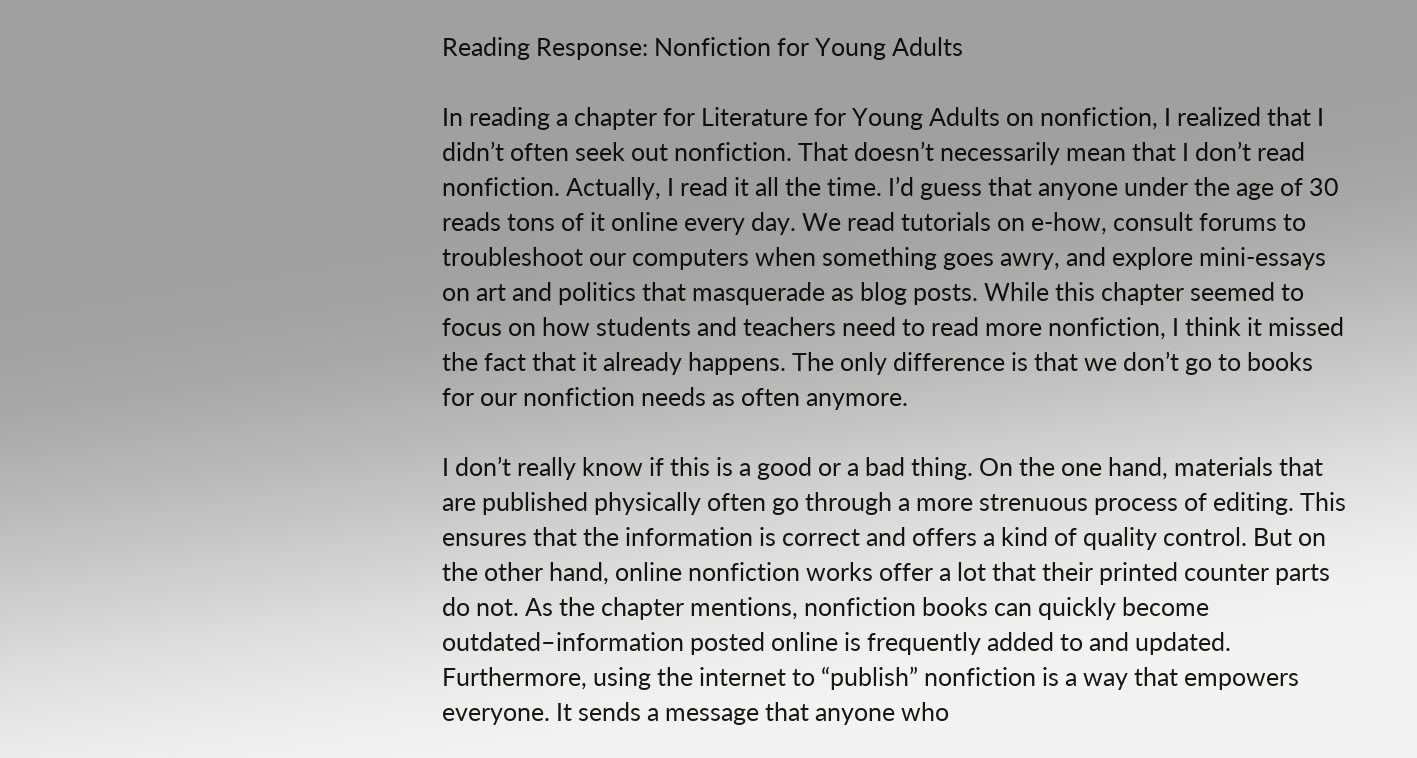Reading Response: Nonfiction for Young Adults

In reading a chapter for Literature for Young Adults on nonfiction, I realized that I didn’t often seek out nonfiction. That doesn’t necessarily mean that I don’t read nonfiction. Actually, I read it all the time. I’d guess that anyone under the age of 30 reads tons of it online every day. We read tutorials on e-how, consult forums to troubleshoot our computers when something goes awry, and explore mini-essays on art and politics that masquerade as blog posts. While this chapter seemed to focus on how students and teachers need to read more nonfiction, I think it missed the fact that it already happens. The only difference is that we don’t go to books for our nonfiction needs as often anymore.

I don’t really know if this is a good or a bad thing. On the one hand, materials that are published physically often go through a more strenuous process of editing. This ensures that the information is correct and offers a kind of quality control. But on the other hand, online nonfiction works offer a lot that their printed counter parts do not. As the chapter mentions, nonfiction books can quickly become outdated–information posted online is frequently added to and updated. Furthermore, using the internet to “publish” nonfiction is a way that empowers everyone. It sends a message that anyone who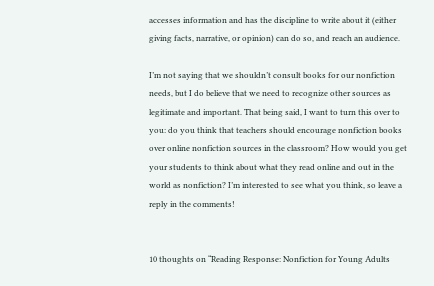accesses information and has the discipline to write about it (either giving facts, narrative, or opinion) can do so, and reach an audience.

I’m not saying that we shouldn’t consult books for our nonfiction needs, but I do believe that we need to recognize other sources as legitimate and important. That being said, I want to turn this over to you: do you think that teachers should encourage nonfiction books over online nonfiction sources in the classroom? How would you get your students to think about what they read online and out in the world as nonfiction? I’m interested to see what you think, so leave a reply in the comments!


10 thoughts on “Reading Response: Nonfiction for Young Adults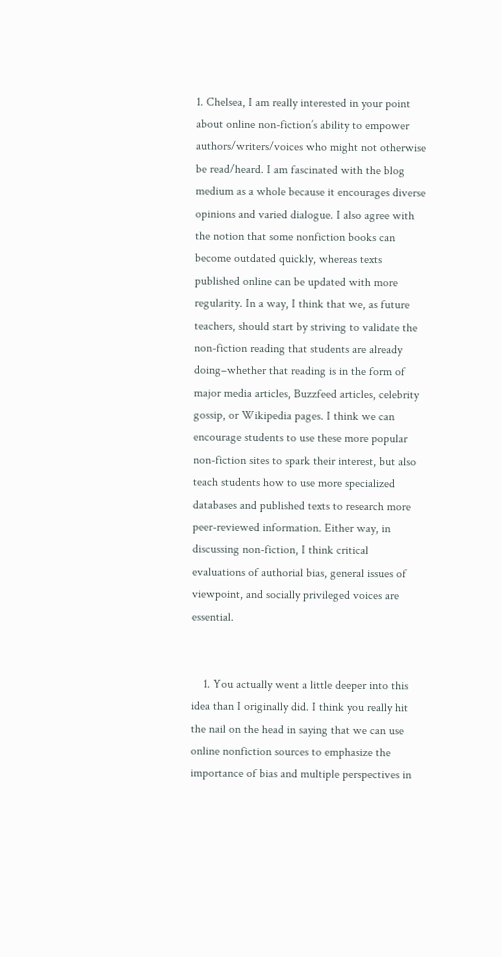1. Chelsea, I am really interested in your point about online non-fiction’s ability to empower authors/writers/voices who might not otherwise be read/heard. I am fascinated with the blog medium as a whole because it encourages diverse opinions and varied dialogue. I also agree with the notion that some nonfiction books can become outdated quickly, whereas texts published online can be updated with more regularity. In a way, I think that we, as future teachers, should start by striving to validate the non-fiction reading that students are already doing–whether that reading is in the form of major media articles, Buzzfeed articles, celebrity gossip, or Wikipedia pages. I think we can encourage students to use these more popular non-fiction sites to spark their interest, but also teach students how to use more specialized databases and published texts to research more peer-reviewed information. Either way, in discussing non-fiction, I think critical evaluations of authorial bias, general issues of viewpoint, and socially privileged voices are essential.


    1. You actually went a little deeper into this idea than I originally did. I think you really hit the nail on the head in saying that we can use online nonfiction sources to emphasize the importance of bias and multiple perspectives in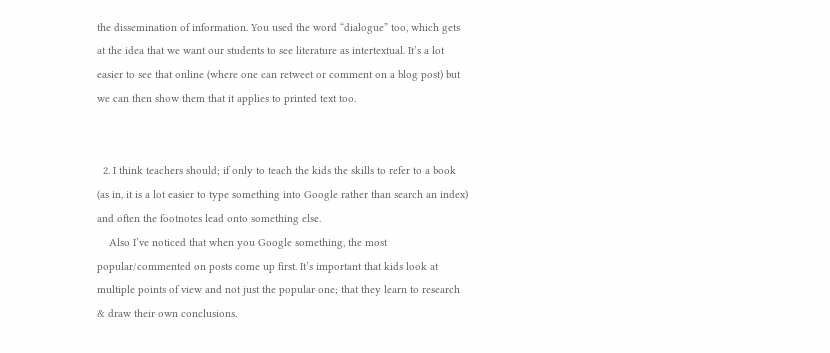the dissemination of information. You used the word “dialogue” too, which gets at the idea that we want our students to see literature as intertextual. It’s a lot easier to see that online (where one can retweet or comment on a blog post) but we can then show them that it applies to printed text too.


  2. I think teachers should; if only to teach the kids the skills to refer to a book (as in, it is a lot easier to type something into Google rather than search an index) and often the footnotes lead onto something else.
    Also I’ve noticed that when you Google something, the most popular/commented on posts come up first. It’s important that kids look at multiple points of view and not just the popular one; that they learn to research & draw their own conclusions.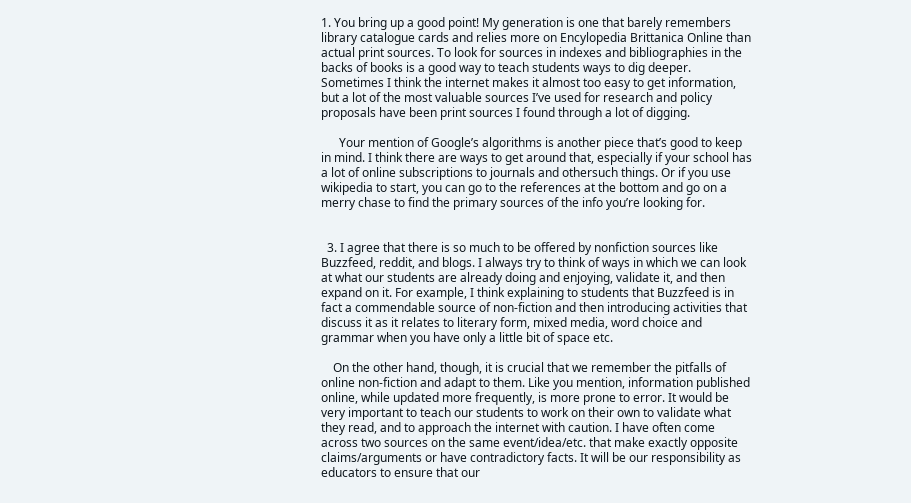1. You bring up a good point! My generation is one that barely remembers library catalogue cards and relies more on Encylopedia Brittanica Online than actual print sources. To look for sources in indexes and bibliographies in the backs of books is a good way to teach students ways to dig deeper. Sometimes I think the internet makes it almost too easy to get information, but a lot of the most valuable sources I’ve used for research and policy proposals have been print sources I found through a lot of digging.

      Your mention of Google’s algorithms is another piece that’s good to keep in mind. I think there are ways to get around that, especially if your school has a lot of online subscriptions to journals and othersuch things. Or if you use wikipedia to start, you can go to the references at the bottom and go on a merry chase to find the primary sources of the info you’re looking for.


  3. I agree that there is so much to be offered by nonfiction sources like Buzzfeed, reddit, and blogs. I always try to think of ways in which we can look at what our students are already doing and enjoying, validate it, and then expand on it. For example, I think explaining to students that Buzzfeed is in fact a commendable source of non-fiction and then introducing activities that discuss it as it relates to literary form, mixed media, word choice and grammar when you have only a little bit of space etc.

    On the other hand, though, it is crucial that we remember the pitfalls of online non-fiction and adapt to them. Like you mention, information published online, while updated more frequently, is more prone to error. It would be very important to teach our students to work on their own to validate what they read, and to approach the internet with caution. I have often come across two sources on the same event/idea/etc. that make exactly opposite claims/arguments or have contradictory facts. It will be our responsibility as educators to ensure that our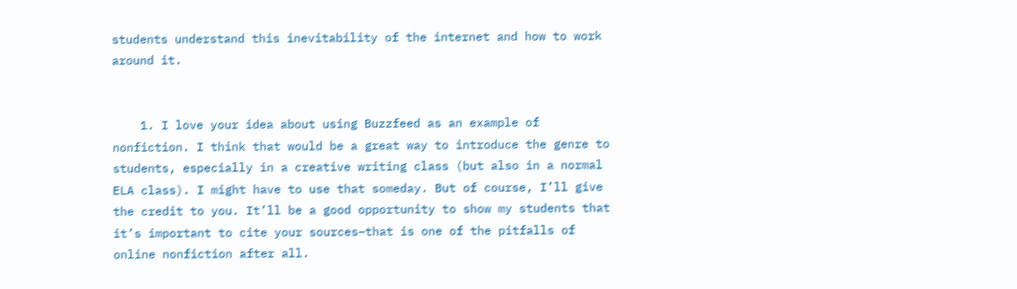students understand this inevitability of the internet and how to work around it.


    1. I love your idea about using Buzzfeed as an example of nonfiction. I think that would be a great way to introduce the genre to students, especially in a creative writing class (but also in a normal ELA class). I might have to use that someday. But of course, I’ll give the credit to you. It’ll be a good opportunity to show my students that it’s important to cite your sources–that is one of the pitfalls of online nonfiction after all.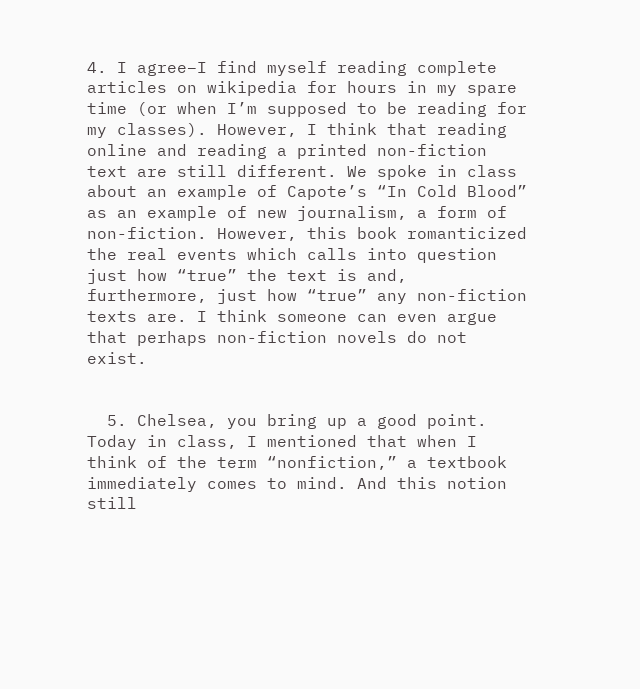4. I agree–I find myself reading complete articles on wikipedia for hours in my spare time (or when I’m supposed to be reading for my classes). However, I think that reading online and reading a printed non-fiction text are still different. We spoke in class about an example of Capote’s “In Cold Blood” as an example of new journalism, a form of non-fiction. However, this book romanticized the real events which calls into question just how “true” the text is and, furthermore, just how “true” any non-fiction texts are. I think someone can even argue that perhaps non-fiction novels do not exist.


  5. Chelsea, you bring up a good point. Today in class, I mentioned that when I think of the term “nonfiction,” a textbook immediately comes to mind. And this notion still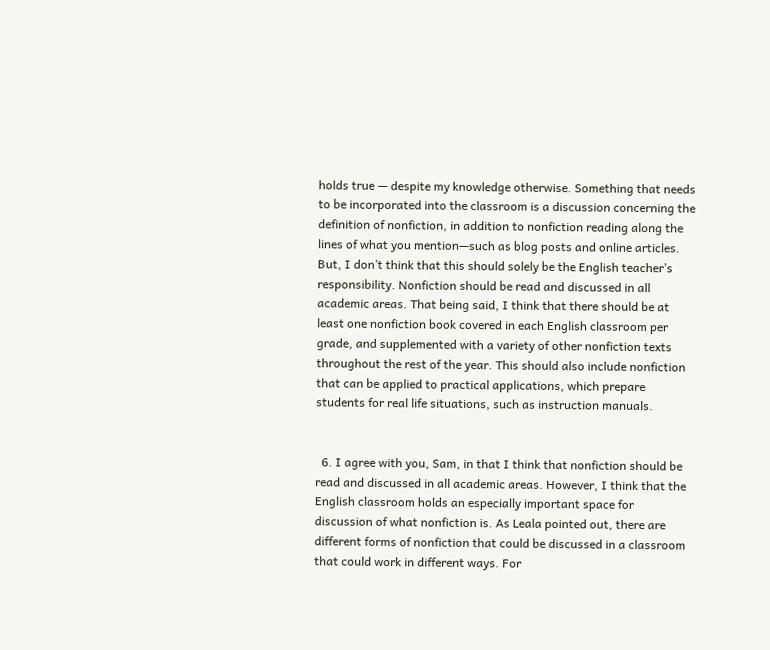holds true — despite my knowledge otherwise. Something that needs to be incorporated into the classroom is a discussion concerning the definition of nonfiction, in addition to nonfiction reading along the lines of what you mention—such as blog posts and online articles. But, I don’t think that this should solely be the English teacher’s responsibility. Nonfiction should be read and discussed in all academic areas. That being said, I think that there should be at least one nonfiction book covered in each English classroom per grade, and supplemented with a variety of other nonfiction texts throughout the rest of the year. This should also include nonfiction that can be applied to practical applications, which prepare students for real life situations, such as instruction manuals.


  6. I agree with you, Sam, in that I think that nonfiction should be read and discussed in all academic areas. However, I think that the English classroom holds an especially important space for discussion of what nonfiction is. As Leala pointed out, there are different forms of nonfiction that could be discussed in a classroom that could work in different ways. For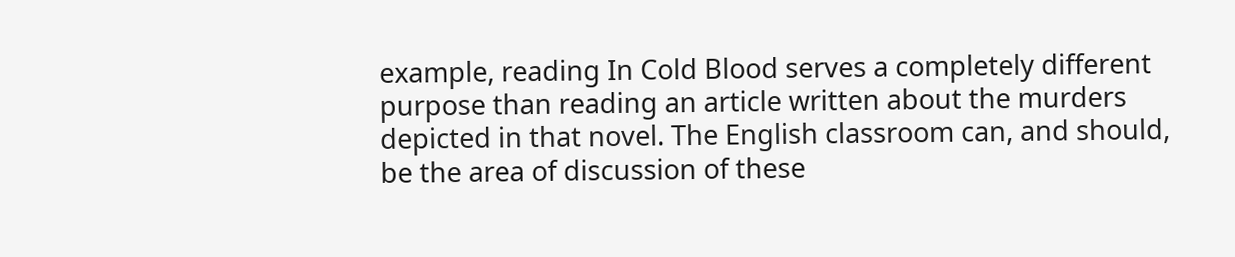example, reading In Cold Blood serves a completely different purpose than reading an article written about the murders depicted in that novel. The English classroom can, and should, be the area of discussion of these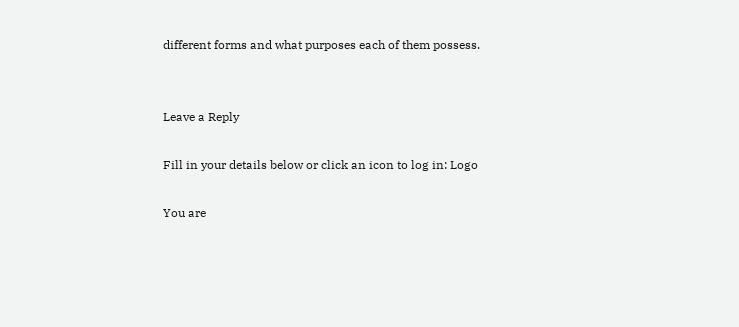different forms and what purposes each of them possess.


Leave a Reply

Fill in your details below or click an icon to log in: Logo

You are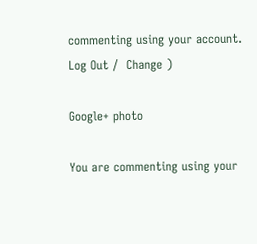commenting using your account. Log Out /  Change )

Google+ photo

You are commenting using your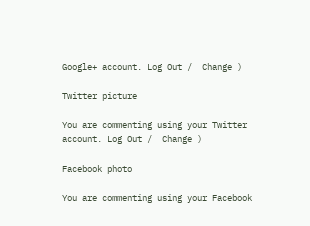Google+ account. Log Out /  Change )

Twitter picture

You are commenting using your Twitter account. Log Out /  Change )

Facebook photo

You are commenting using your Facebook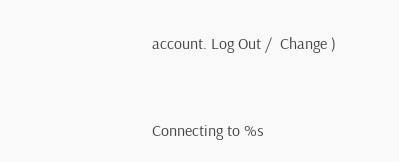account. Log Out /  Change )


Connecting to %s